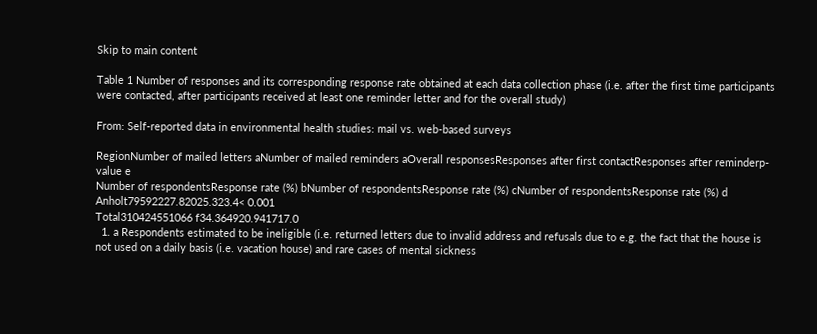Skip to main content

Table 1 Number of responses and its corresponding response rate obtained at each data collection phase (i.e. after the first time participants were contacted, after participants received at least one reminder letter and for the overall study)

From: Self-reported data in environmental health studies: mail vs. web-based surveys

RegionNumber of mailed letters aNumber of mailed reminders aOverall responsesResponses after first contactResponses after reminderp-value e
Number of respondentsResponse rate (%) bNumber of respondentsResponse rate (%) cNumber of respondentsResponse rate (%) d
Anholt79592227.82025.323.4< 0.001
Total310424551066 f34.364920.941717.0
  1. a Respondents estimated to be ineligible (i.e. returned letters due to invalid address and refusals due to e.g. the fact that the house is not used on a daily basis (i.e. vacation house) and rare cases of mental sickness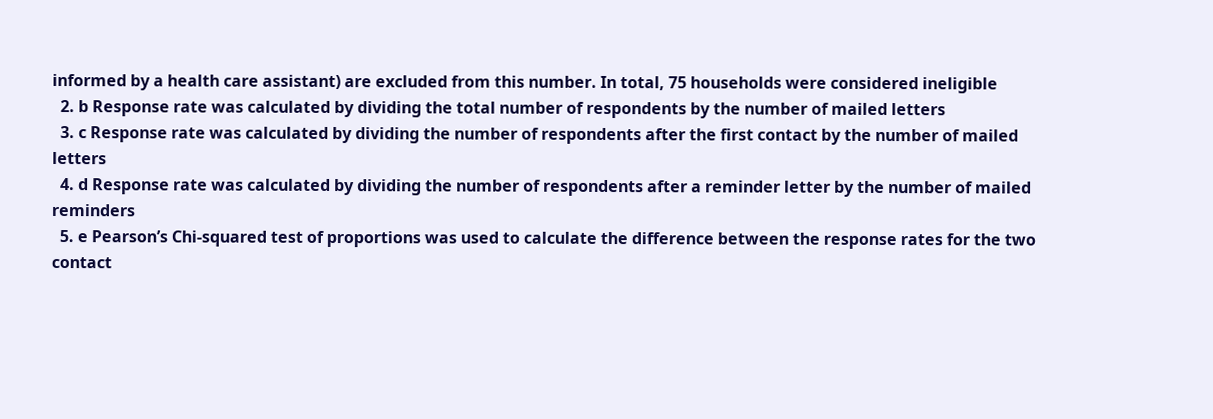informed by a health care assistant) are excluded from this number. In total, 75 households were considered ineligible
  2. b Response rate was calculated by dividing the total number of respondents by the number of mailed letters
  3. c Response rate was calculated by dividing the number of respondents after the first contact by the number of mailed letters
  4. d Response rate was calculated by dividing the number of respondents after a reminder letter by the number of mailed reminders
  5. e Pearson’s Chi-squared test of proportions was used to calculate the difference between the response rates for the two contact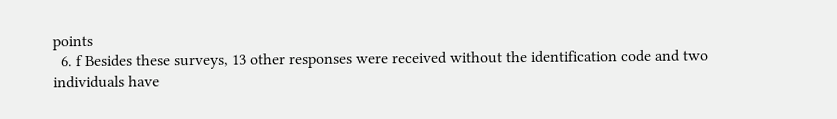points
  6. f Besides these surveys, 13 other responses were received without the identification code and two individuals have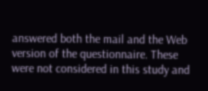answered both the mail and the Web version of the questionnaire. These were not considered in this study and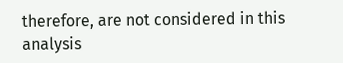therefore, are not considered in this analysis